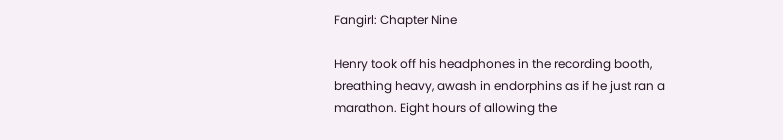Fangirl: Chapter Nine

Henry took off his headphones in the recording booth, breathing heavy, awash in endorphins as if he just ran a marathon. Eight hours of allowing the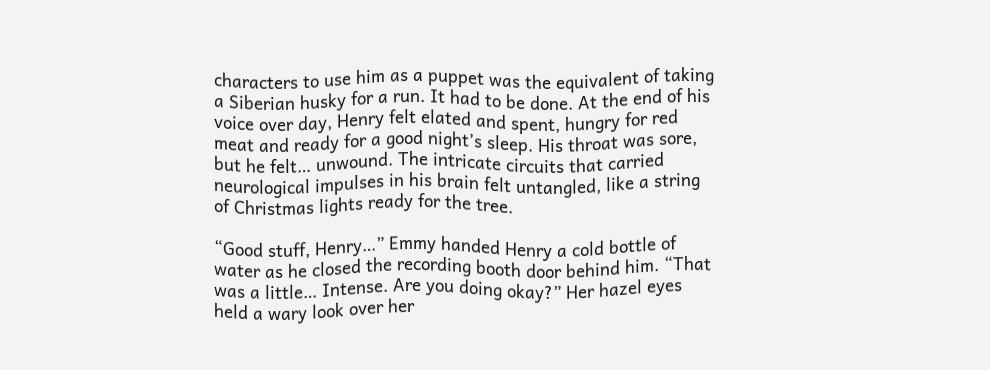characters to use him as a puppet was the equivalent of taking a Siberian husky for a run. It had to be done. At the end of his voice over day, Henry felt elated and spent, hungry for red meat and ready for a good night’s sleep. His throat was sore, but he felt… unwound. The intricate circuits that carried neurological impulses in his brain felt untangled, like a string of Christmas lights ready for the tree.

“Good stuff, Henry…” Emmy handed Henry a cold bottle of water as he closed the recording booth door behind him. “That was a little… Intense. Are you doing okay?” Her hazel eyes held a wary look over her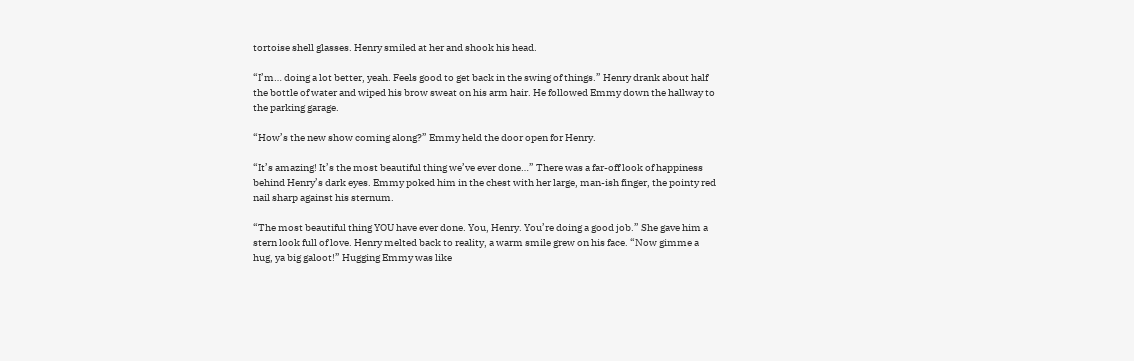tortoise shell glasses. Henry smiled at her and shook his head.

“I’m… doing a lot better, yeah. Feels good to get back in the swing of things.” Henry drank about half the bottle of water and wiped his brow sweat on his arm hair. He followed Emmy down the hallway to the parking garage.

“How’s the new show coming along?” Emmy held the door open for Henry.

“It’s amazing! It’s the most beautiful thing we’ve ever done…” There was a far-off look of happiness behind Henry’s dark eyes. Emmy poked him in the chest with her large, man-ish finger, the pointy red nail sharp against his sternum.

“The most beautiful thing YOU have ever done. You, Henry. You’re doing a good job.” She gave him a stern look full of love. Henry melted back to reality, a warm smile grew on his face. “Now gimme a hug, ya big galoot!” Hugging Emmy was like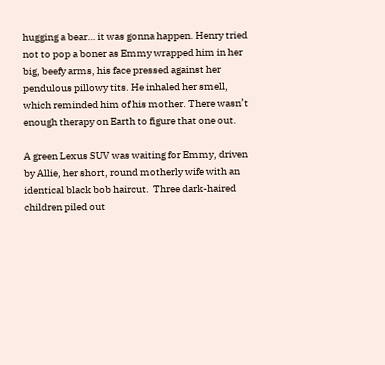hugging a bear… it was gonna happen. Henry tried not to pop a boner as Emmy wrapped him in her big, beefy arms, his face pressed against her pendulous pillowy tits. He inhaled her smell, which reminded him of his mother. There wasn’t enough therapy on Earth to figure that one out.

A green Lexus SUV was waiting for Emmy, driven by Allie, her short, round motherly wife with an identical black bob haircut.  Three dark-haired children piled out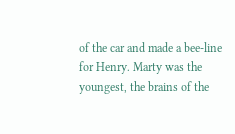of the car and made a bee-line for Henry. Marty was the youngest, the brains of the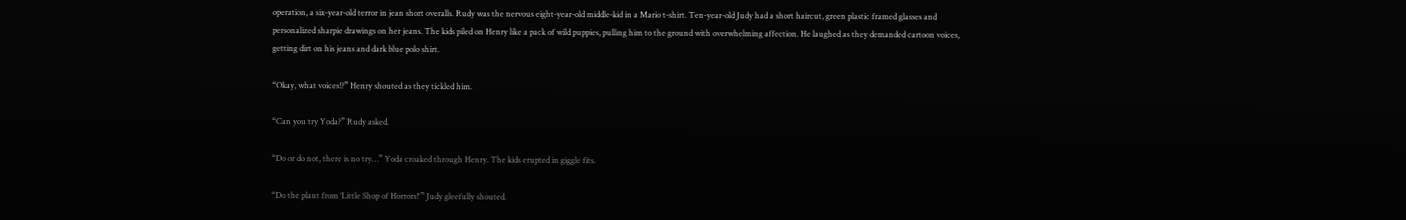operation, a six-year-old terror in jean short overalls. Rudy was the nervous eight-year-old middle-kid in a Mario t-shirt. Ten-year-old Judy had a short haircut, green plastic framed glasses and personalized sharpie drawings on her jeans. The kids piled on Henry like a pack of wild puppies, pulling him to the ground with overwhelming affection. He laughed as they demanded cartoon voices, getting dirt on his jeans and dark blue polo shirt.

“Okay, what voices!?” Henry shouted as they tickled him.

“Can you try Yoda?” Rudy asked.

“Do or do not, there is no try…” Yoda croaked through Henry. The kids erupted in giggle fits.

“Do the plant from ‘Little Shop of Horrors!'” Judy gleefully shouted.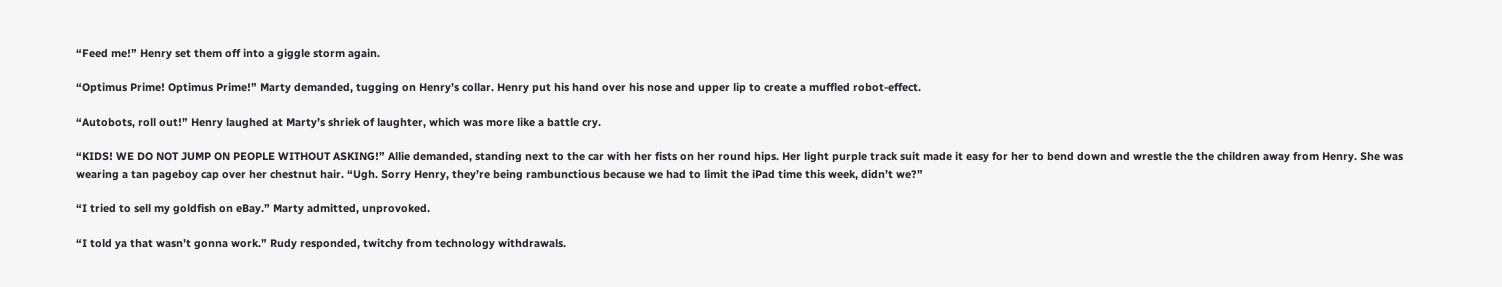“Feed me!” Henry set them off into a giggle storm again.

“Optimus Prime! Optimus Prime!” Marty demanded, tugging on Henry’s collar. Henry put his hand over his nose and upper lip to create a muffled robot-effect.

“Autobots, roll out!” Henry laughed at Marty’s shriek of laughter, which was more like a battle cry.

“KIDS! WE DO NOT JUMP ON PEOPLE WITHOUT ASKING!” Allie demanded, standing next to the car with her fists on her round hips. Her light purple track suit made it easy for her to bend down and wrestle the the children away from Henry. She was wearing a tan pageboy cap over her chestnut hair. “Ugh. Sorry Henry, they’re being rambunctious because we had to limit the iPad time this week, didn’t we?”

“I tried to sell my goldfish on eBay.” Marty admitted, unprovoked.

“I told ya that wasn’t gonna work.” Rudy responded, twitchy from technology withdrawals.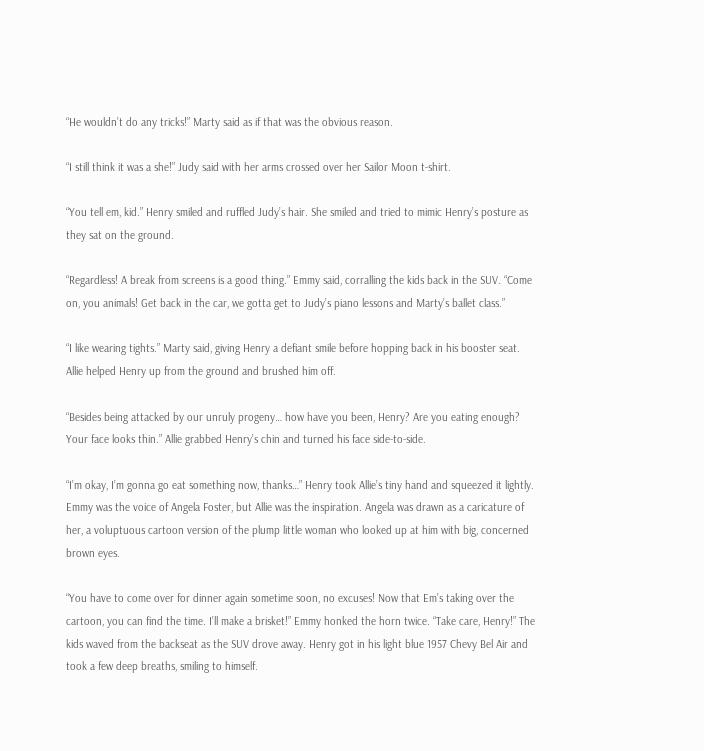“He wouldn’t do any tricks!” Marty said as if that was the obvious reason.

“I still think it was a she!” Judy said with her arms crossed over her Sailor Moon t-shirt.

“You tell em, kid.” Henry smiled and ruffled Judy’s hair. She smiled and tried to mimic Henry’s posture as they sat on the ground.

“Regardless! A break from screens is a good thing.” Emmy said, corralling the kids back in the SUV. “Come on, you animals! Get back in the car, we gotta get to Judy’s piano lessons and Marty’s ballet class.”

“I like wearing tights.” Marty said, giving Henry a defiant smile before hopping back in his booster seat. Allie helped Henry up from the ground and brushed him off.

“Besides being attacked by our unruly progeny… how have you been, Henry? Are you eating enough? Your face looks thin.” Allie grabbed Henry’s chin and turned his face side-to-side.

“I’m okay, I’m gonna go eat something now, thanks…” Henry took Allie’s tiny hand and squeezed it lightly. Emmy was the voice of Angela Foster, but Allie was the inspiration. Angela was drawn as a caricature of her, a voluptuous cartoon version of the plump little woman who looked up at him with big, concerned brown eyes.

“You have to come over for dinner again sometime soon, no excuses! Now that Em’s taking over the cartoon, you can find the time. I’ll make a brisket!” Emmy honked the horn twice. “Take care, Henry!” The kids waved from the backseat as the SUV drove away. Henry got in his light blue 1957 Chevy Bel Air and took a few deep breaths, smiling to himself.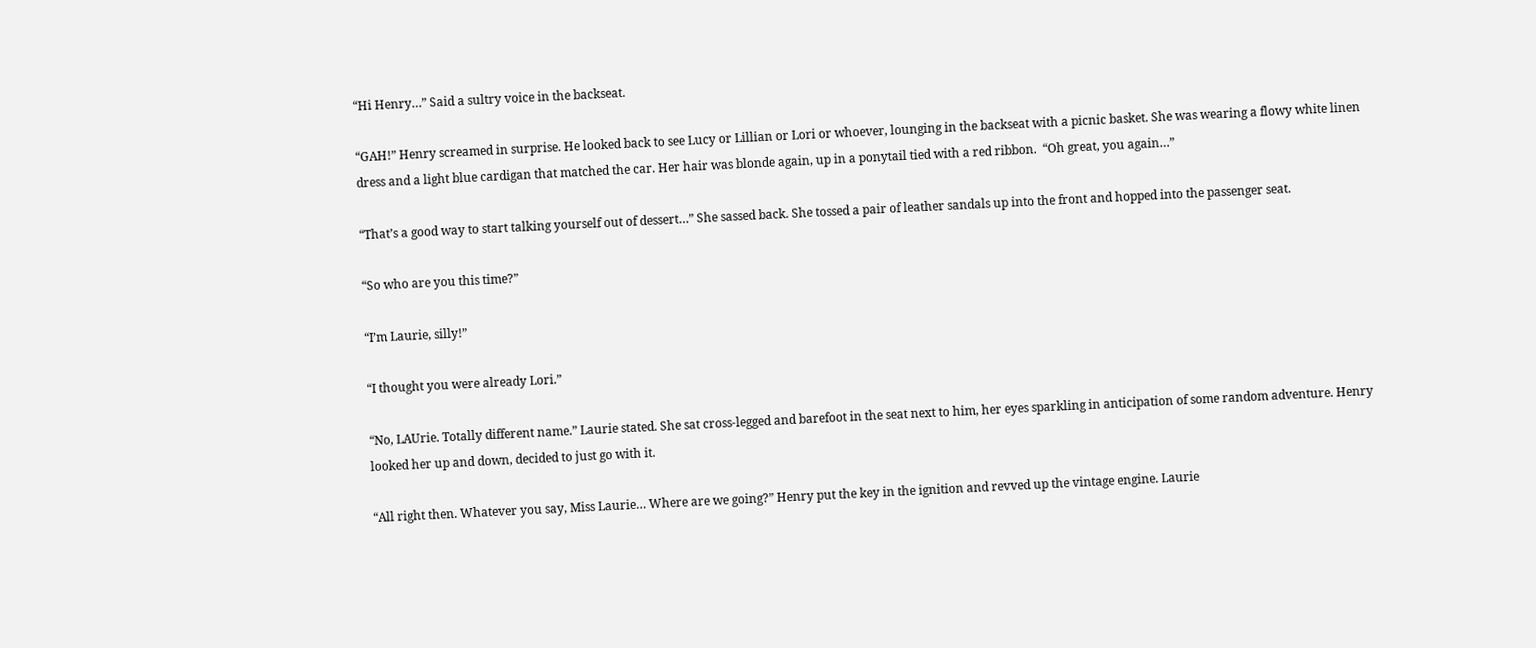“Hi Henry…” Said a sultry voice in the backseat.

“GAH!” Henry screamed in surprise. He looked back to see Lucy or Lillian or Lori or whoever, lounging in the backseat with a picnic basket. She was wearing a flowy white linen dress and a light blue cardigan that matched the car. Her hair was blonde again, up in a ponytail tied with a red ribbon.  “Oh great, you again…”

“That’s a good way to start talking yourself out of dessert…” She sassed back. She tossed a pair of leather sandals up into the front and hopped into the passenger seat.

“So who are you this time?”

“I’m Laurie, silly!”

“I thought you were already Lori.”

“No, LAUrie. Totally different name.” Laurie stated. She sat cross-legged and barefoot in the seat next to him, her eyes sparkling in anticipation of some random adventure. Henry looked her up and down, decided to just go with it.

“All right then. Whatever you say, Miss Laurie… Where are we going?” Henry put the key in the ignition and revved up the vintage engine. Laurie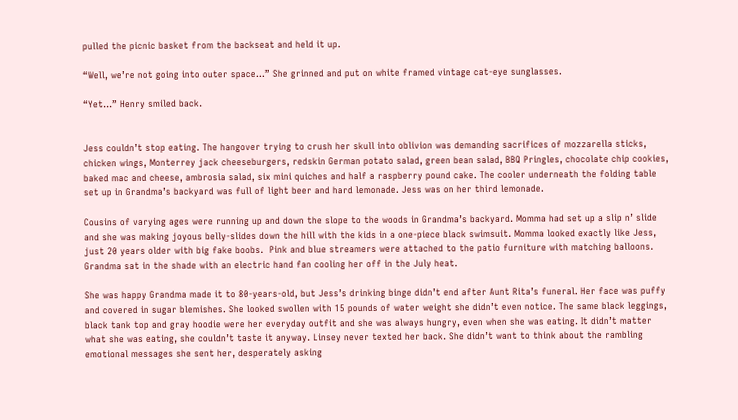pulled the picnic basket from the backseat and held it up.

“Well, we’re not going into outer space…” She grinned and put on white framed vintage cat-eye sunglasses.

“Yet…” Henry smiled back.


Jess couldn’t stop eating. The hangover trying to crush her skull into oblivion was demanding sacrifices of mozzarella sticks, chicken wings, Monterrey jack cheeseburgers, redskin German potato salad, green bean salad, BBQ Pringles, chocolate chip cookies, baked mac and cheese, ambrosia salad, six mini quiches and half a raspberry pound cake. The cooler underneath the folding table set up in Grandma’s backyard was full of light beer and hard lemonade. Jess was on her third lemonade.

Cousins of varying ages were running up and down the slope to the woods in Grandma’s backyard. Momma had set up a slip n’ slide and she was making joyous belly-slides down the hill with the kids in a one-piece black swimsuit. Momma looked exactly like Jess, just 20 years older with big fake boobs.  Pink and blue streamers were attached to the patio furniture with matching balloons. Grandma sat in the shade with an electric hand fan cooling her off in the July heat.

She was happy Grandma made it to 80-years-old, but Jess’s drinking binge didn’t end after Aunt Rita’s funeral. Her face was puffy and covered in sugar blemishes. She looked swollen with 15 pounds of water weight she didn’t even notice. The same black leggings, black tank top and gray hoodie were her everyday outfit and she was always hungry, even when she was eating. It didn’t matter what she was eating, she couldn’t taste it anyway. Linsey never texted her back. She didn’t want to think about the rambling emotional messages she sent her, desperately asking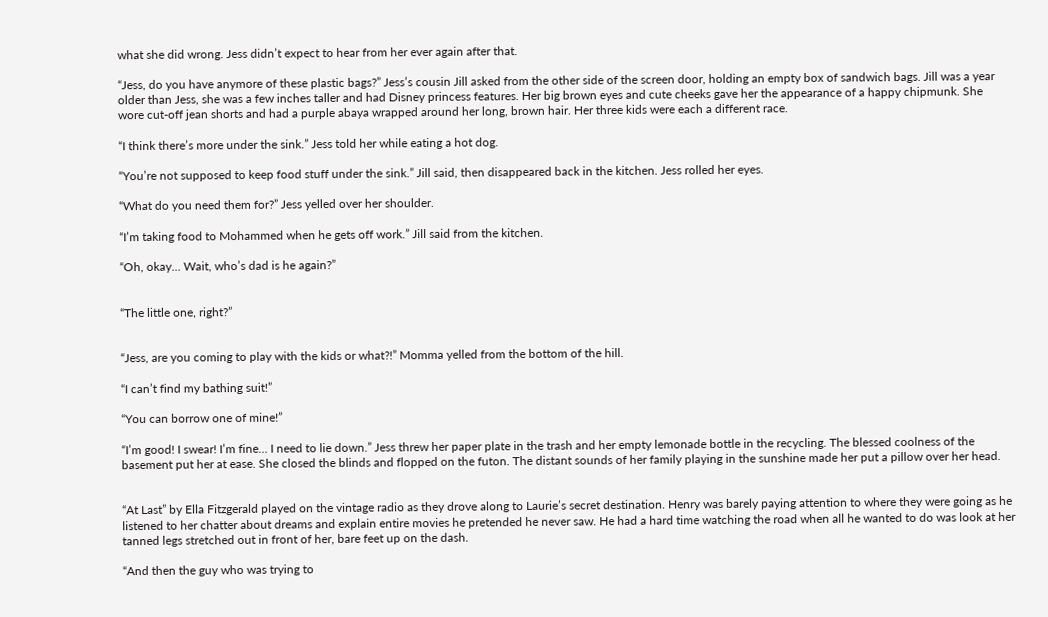what she did wrong. Jess didn’t expect to hear from her ever again after that.

“Jess, do you have anymore of these plastic bags?” Jess’s cousin Jill asked from the other side of the screen door, holding an empty box of sandwich bags. Jill was a year older than Jess, she was a few inches taller and had Disney princess features. Her big brown eyes and cute cheeks gave her the appearance of a happy chipmunk. She wore cut-off jean shorts and had a purple abaya wrapped around her long, brown hair. Her three kids were each a different race.

“I think there’s more under the sink.” Jess told her while eating a hot dog.

“You’re not supposed to keep food stuff under the sink.” Jill said, then disappeared back in the kitchen. Jess rolled her eyes.

“What do you need them for?” Jess yelled over her shoulder.

“I’m taking food to Mohammed when he gets off work.” Jill said from the kitchen.

“Oh, okay… Wait, who’s dad is he again?”


“The little one, right?”


“Jess, are you coming to play with the kids or what?!” Momma yelled from the bottom of the hill.

“I can’t find my bathing suit!”

“You can borrow one of mine!”

“I’m good! I swear! I’m fine… I need to lie down.” Jess threw her paper plate in the trash and her empty lemonade bottle in the recycling. The blessed coolness of the basement put her at ease. She closed the blinds and flopped on the futon. The distant sounds of her family playing in the sunshine made her put a pillow over her head.


“At Last” by Ella Fitzgerald played on the vintage radio as they drove along to Laurie’s secret destination. Henry was barely paying attention to where they were going as he listened to her chatter about dreams and explain entire movies he pretended he never saw. He had a hard time watching the road when all he wanted to do was look at her tanned legs stretched out in front of her, bare feet up on the dash.

“And then the guy who was trying to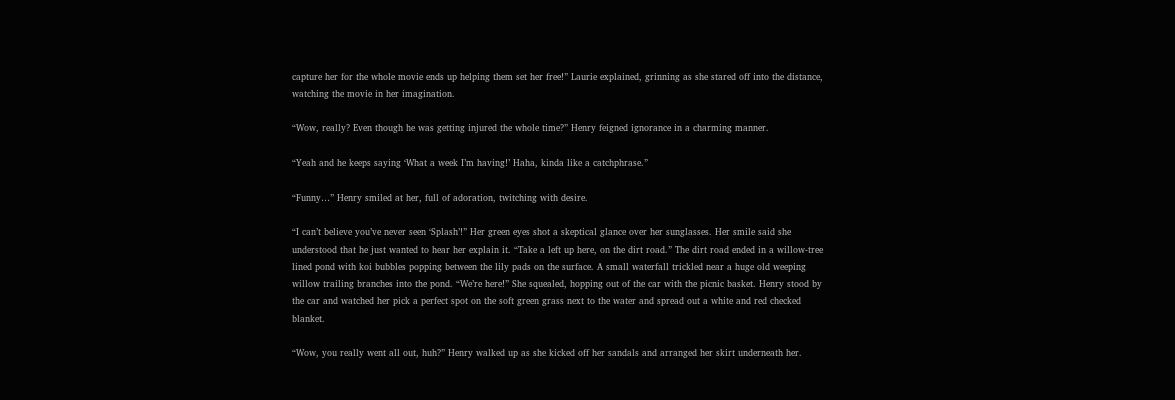capture her for the whole movie ends up helping them set her free!” Laurie explained, grinning as she stared off into the distance, watching the movie in her imagination.

“Wow, really? Even though he was getting injured the whole time?” Henry feigned ignorance in a charming manner.

“Yeah and he keeps saying ‘What a week I’m having!’ Haha, kinda like a catchphrase.”

“Funny…” Henry smiled at her, full of adoration, twitching with desire.

“I can’t believe you’ve never seen ‘Splash’!” Her green eyes shot a skeptical glance over her sunglasses. Her smile said she understood that he just wanted to hear her explain it. “Take a left up here, on the dirt road.” The dirt road ended in a willow-tree lined pond with koi bubbles popping between the lily pads on the surface. A small waterfall trickled near a huge old weeping willow trailing branches into the pond. “We’re here!” She squealed, hopping out of the car with the picnic basket. Henry stood by the car and watched her pick a perfect spot on the soft green grass next to the water and spread out a white and red checked blanket.

“Wow, you really went all out, huh?” Henry walked up as she kicked off her sandals and arranged her skirt underneath her.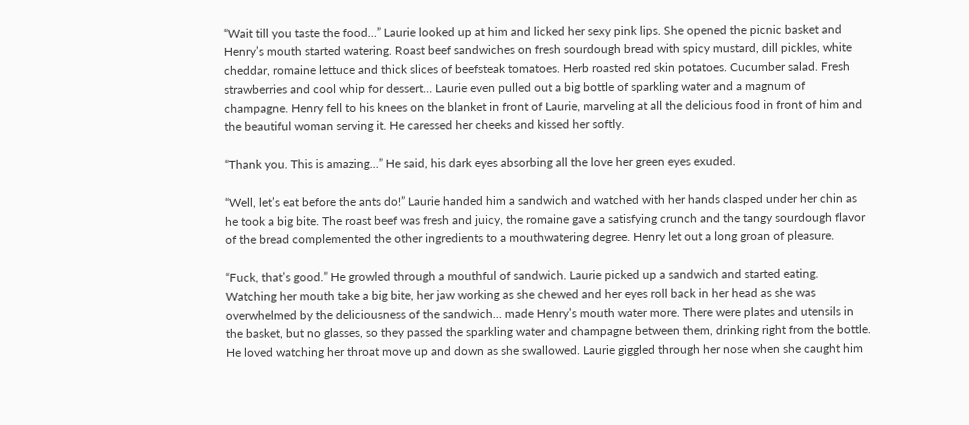“Wait till you taste the food…” Laurie looked up at him and licked her sexy pink lips. She opened the picnic basket and Henry’s mouth started watering. Roast beef sandwiches on fresh sourdough bread with spicy mustard, dill pickles, white cheddar, romaine lettuce and thick slices of beefsteak tomatoes. Herb roasted red skin potatoes. Cucumber salad. Fresh strawberries and cool whip for dessert… Laurie even pulled out a big bottle of sparkling water and a magnum of champagne. Henry fell to his knees on the blanket in front of Laurie, marveling at all the delicious food in front of him and the beautiful woman serving it. He caressed her cheeks and kissed her softly.

“Thank you. This is amazing…” He said, his dark eyes absorbing all the love her green eyes exuded.

“Well, let’s eat before the ants do!” Laurie handed him a sandwich and watched with her hands clasped under her chin as he took a big bite. The roast beef was fresh and juicy, the romaine gave a satisfying crunch and the tangy sourdough flavor of the bread complemented the other ingredients to a mouthwatering degree. Henry let out a long groan of pleasure.

“Fuck, that’s good.” He growled through a mouthful of sandwich. Laurie picked up a sandwich and started eating. Watching her mouth take a big bite, her jaw working as she chewed and her eyes roll back in her head as she was overwhelmed by the deliciousness of the sandwich… made Henry’s mouth water more. There were plates and utensils in the basket, but no glasses, so they passed the sparkling water and champagne between them, drinking right from the bottle. He loved watching her throat move up and down as she swallowed. Laurie giggled through her nose when she caught him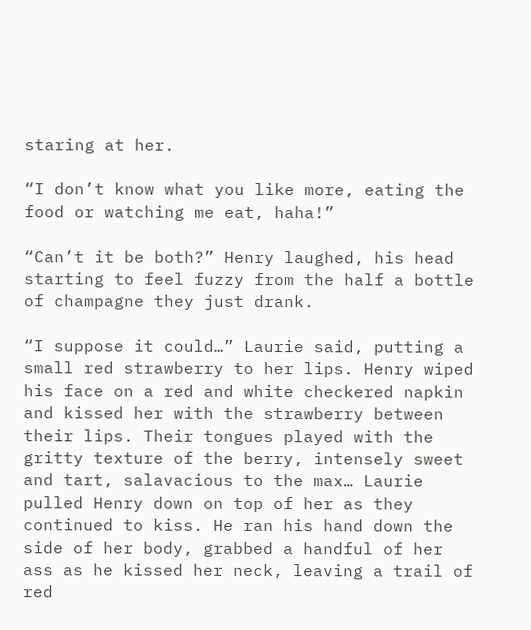staring at her.

“I don’t know what you like more, eating the food or watching me eat, haha!”

“Can’t it be both?” Henry laughed, his head starting to feel fuzzy from the half a bottle of champagne they just drank.

“I suppose it could…” Laurie said, putting a small red strawberry to her lips. Henry wiped his face on a red and white checkered napkin and kissed her with the strawberry between their lips. Their tongues played with the gritty texture of the berry, intensely sweet and tart, salavacious to the max… Laurie pulled Henry down on top of her as they continued to kiss. He ran his hand down the side of her body, grabbed a handful of her ass as he kissed her neck, leaving a trail of red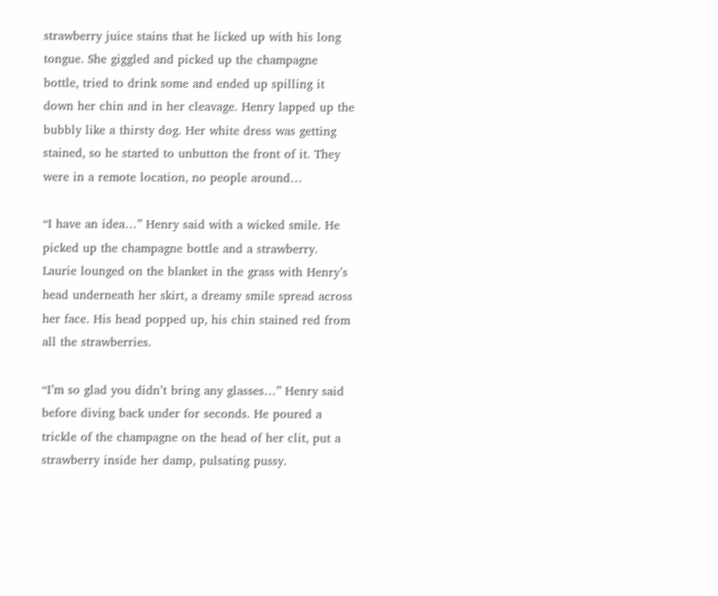strawberry juice stains that he licked up with his long tongue. She giggled and picked up the champagne bottle, tried to drink some and ended up spilling it down her chin and in her cleavage. Henry lapped up the bubbly like a thirsty dog. Her white dress was getting stained, so he started to unbutton the front of it. They were in a remote location, no people around…

“I have an idea…” Henry said with a wicked smile. He picked up the champagne bottle and a strawberry. Laurie lounged on the blanket in the grass with Henry’s head underneath her skirt, a dreamy smile spread across her face. His head popped up, his chin stained red from all the strawberries.

“I’m so glad you didn’t bring any glasses…” Henry said before diving back under for seconds. He poured a trickle of the champagne on the head of her clit, put a strawberry inside her damp, pulsating pussy.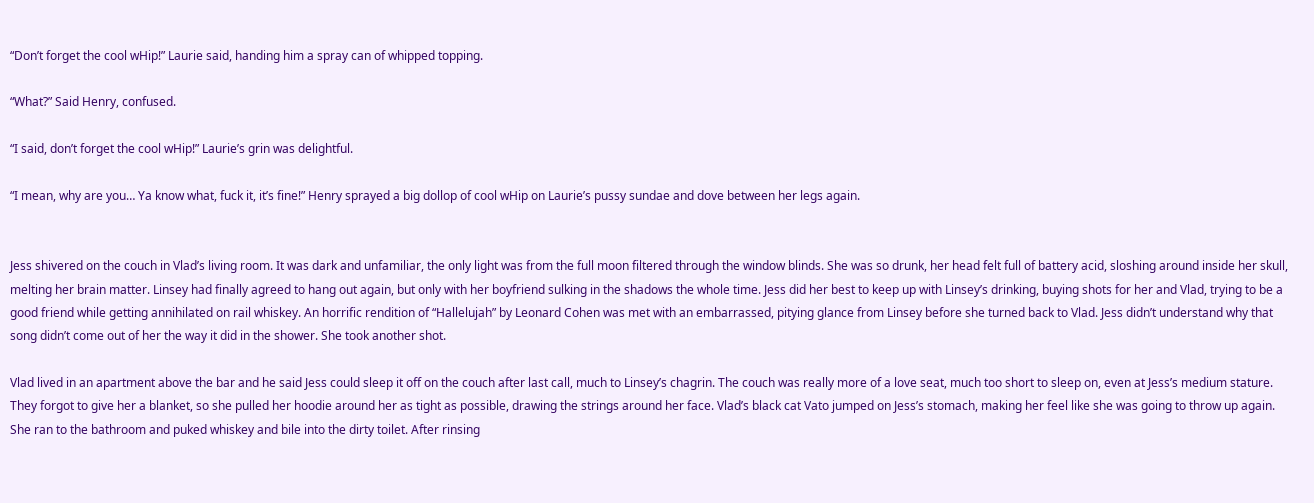“Don’t forget the cool wHip!” Laurie said, handing him a spray can of whipped topping.

“What?” Said Henry, confused.

“I said, don’t forget the cool wHip!” Laurie’s grin was delightful.

“I mean, why are you… Ya know what, fuck it, it’s fine!” Henry sprayed a big dollop of cool wHip on Laurie’s pussy sundae and dove between her legs again.


Jess shivered on the couch in Vlad’s living room. It was dark and unfamiliar, the only light was from the full moon filtered through the window blinds. She was so drunk, her head felt full of battery acid, sloshing around inside her skull, melting her brain matter. Linsey had finally agreed to hang out again, but only with her boyfriend sulking in the shadows the whole time. Jess did her best to keep up with Linsey’s drinking, buying shots for her and Vlad, trying to be a good friend while getting annihilated on rail whiskey. An horrific rendition of “Hallelujah” by Leonard Cohen was met with an embarrassed, pitying glance from Linsey before she turned back to Vlad. Jess didn’t understand why that song didn’t come out of her the way it did in the shower. She took another shot.

Vlad lived in an apartment above the bar and he said Jess could sleep it off on the couch after last call, much to Linsey’s chagrin. The couch was really more of a love seat, much too short to sleep on, even at Jess’s medium stature. They forgot to give her a blanket, so she pulled her hoodie around her as tight as possible, drawing the strings around her face. Vlad’s black cat Vato jumped on Jess’s stomach, making her feel like she was going to throw up again. She ran to the bathroom and puked whiskey and bile into the dirty toilet. After rinsing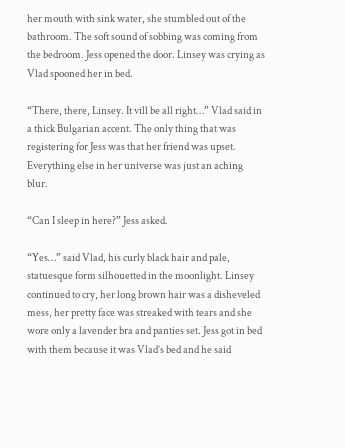her mouth with sink water, she stumbled out of the bathroom. The soft sound of sobbing was coming from the bedroom. Jess opened the door. Linsey was crying as Vlad spooned her in bed.

“There, there, Linsey. It vill be all right…” Vlad said in a thick Bulgarian accent. The only thing that was registering for Jess was that her friend was upset. Everything else in her universe was just an aching blur.

“Can I sleep in here?” Jess asked.

“Yes…” said Vlad, his curly black hair and pale, statuesque form silhouetted in the moonlight. Linsey continued to cry, her long brown hair was a disheveled mess, her pretty face was streaked with tears and she wore only a lavender bra and panties set. Jess got in bed with them because it was Vlad’s bed and he said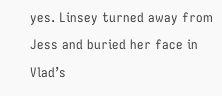yes. Linsey turned away from Jess and buried her face in Vlad’s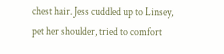chest hair. Jess cuddled up to Linsey, pet her shoulder, tried to comfort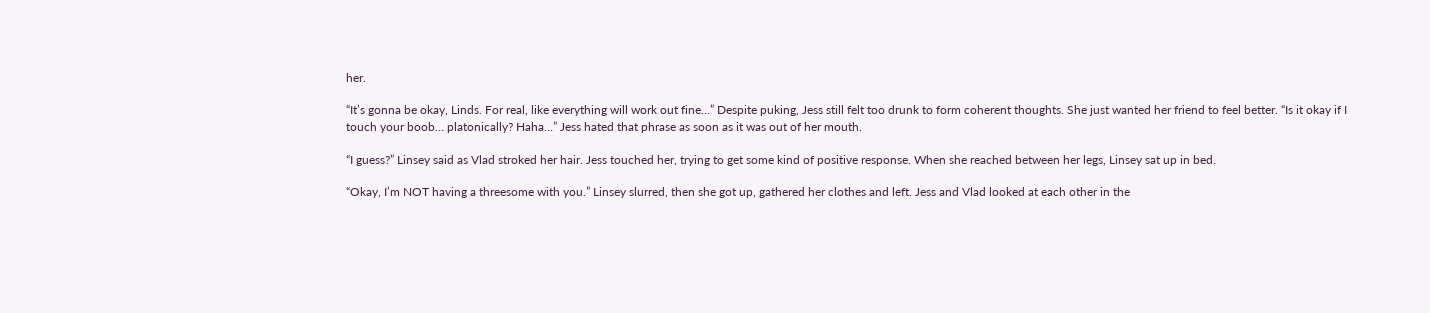her.

“It’s gonna be okay, Linds. For real, like everything will work out fine…” Despite puking, Jess still felt too drunk to form coherent thoughts. She just wanted her friend to feel better. “Is it okay if I touch your boob… platonically? Haha…” Jess hated that phrase as soon as it was out of her mouth.

“I guess?” Linsey said as Vlad stroked her hair. Jess touched her, trying to get some kind of positive response. When she reached between her legs, Linsey sat up in bed.

“Okay, I’m NOT having a threesome with you.” Linsey slurred, then she got up, gathered her clothes and left. Jess and Vlad looked at each other in the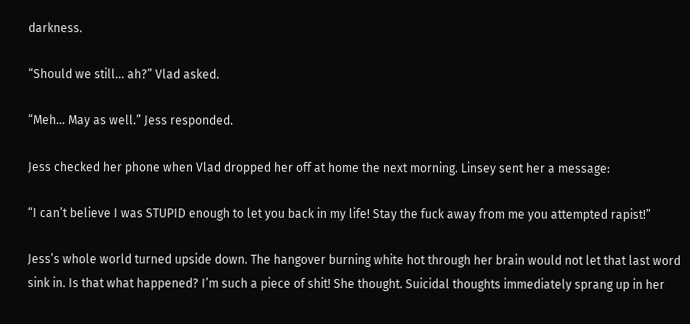darkness.

“Should we still… ah?” Vlad asked.

“Meh… May as well.” Jess responded.

Jess checked her phone when Vlad dropped her off at home the next morning. Linsey sent her a message:

“I can’t believe I was STUPID enough to let you back in my life! Stay the fuck away from me you attempted rapist!”

Jess’s whole world turned upside down. The hangover burning white hot through her brain would not let that last word sink in. Is that what happened? I’m such a piece of shit! She thought. Suicidal thoughts immediately sprang up in her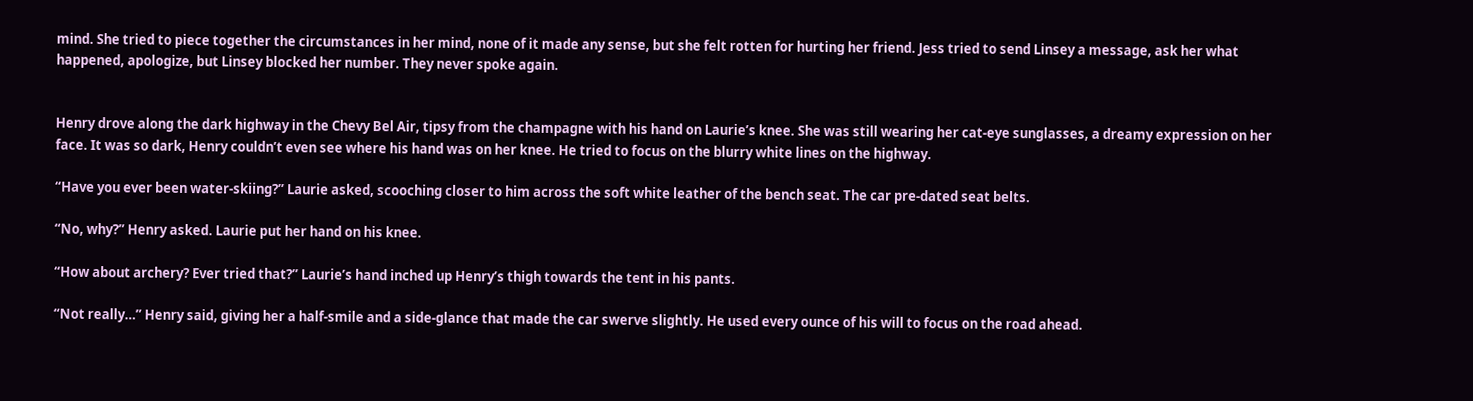mind. She tried to piece together the circumstances in her mind, none of it made any sense, but she felt rotten for hurting her friend. Jess tried to send Linsey a message, ask her what happened, apologize, but Linsey blocked her number. They never spoke again.


Henry drove along the dark highway in the Chevy Bel Air, tipsy from the champagne with his hand on Laurie’s knee. She was still wearing her cat-eye sunglasses, a dreamy expression on her face. It was so dark, Henry couldn’t even see where his hand was on her knee. He tried to focus on the blurry white lines on the highway.

“Have you ever been water-skiing?” Laurie asked, scooching closer to him across the soft white leather of the bench seat. The car pre-dated seat belts.

“No, why?” Henry asked. Laurie put her hand on his knee.

“How about archery? Ever tried that?” Laurie’s hand inched up Henry’s thigh towards the tent in his pants.

“Not really…” Henry said, giving her a half-smile and a side-glance that made the car swerve slightly. He used every ounce of his will to focus on the road ahead.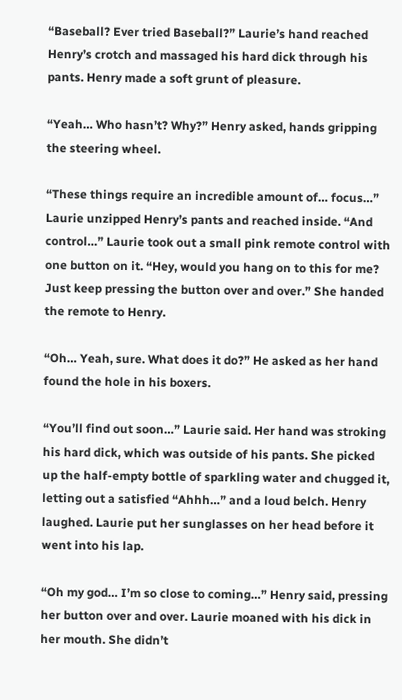“Baseball? Ever tried Baseball?” Laurie’s hand reached Henry’s crotch and massaged his hard dick through his pants. Henry made a soft grunt of pleasure.

“Yeah… Who hasn’t? Why?” Henry asked, hands gripping the steering wheel.

“These things require an incredible amount of… focus…” Laurie unzipped Henry’s pants and reached inside. “And control…” Laurie took out a small pink remote control with one button on it. “Hey, would you hang on to this for me? Just keep pressing the button over and over.” She handed the remote to Henry.

“Oh… Yeah, sure. What does it do?” He asked as her hand found the hole in his boxers.

“You’ll find out soon…” Laurie said. Her hand was stroking his hard dick, which was outside of his pants. She picked up the half-empty bottle of sparkling water and chugged it, letting out a satisfied “Ahhh…” and a loud belch. Henry laughed. Laurie put her sunglasses on her head before it went into his lap.

“Oh my god… I’m so close to coming…” Henry said, pressing her button over and over. Laurie moaned with his dick in her mouth. She didn’t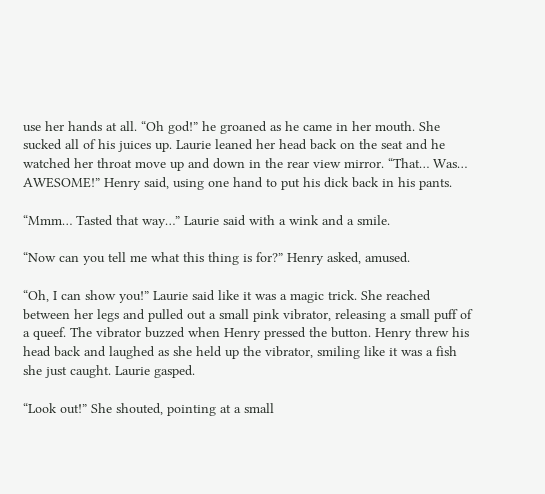use her hands at all. “Oh god!” he groaned as he came in her mouth. She sucked all of his juices up. Laurie leaned her head back on the seat and he watched her throat move up and down in the rear view mirror. “That… Was… AWESOME!” Henry said, using one hand to put his dick back in his pants.

“Mmm… Tasted that way…” Laurie said with a wink and a smile.

“Now can you tell me what this thing is for?” Henry asked, amused.

“Oh, I can show you!” Laurie said like it was a magic trick. She reached between her legs and pulled out a small pink vibrator, releasing a small puff of a queef. The vibrator buzzed when Henry pressed the button. Henry threw his head back and laughed as she held up the vibrator, smiling like it was a fish she just caught. Laurie gasped.

“Look out!” She shouted, pointing at a small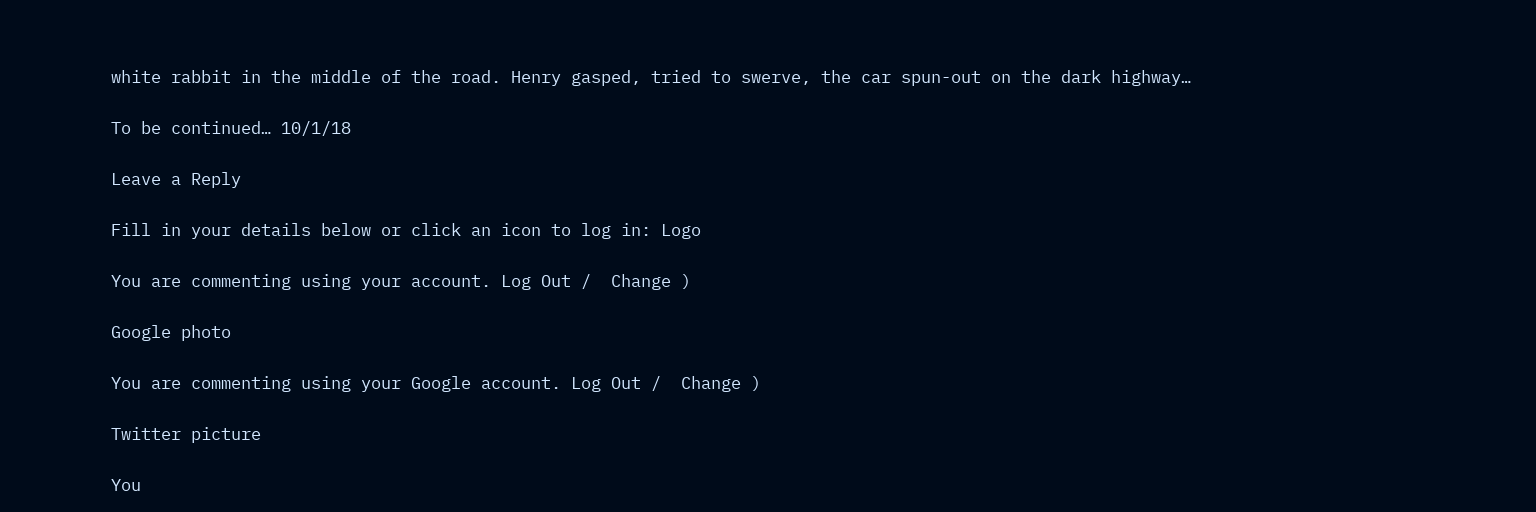white rabbit in the middle of the road. Henry gasped, tried to swerve, the car spun-out on the dark highway…

To be continued… 10/1/18

Leave a Reply

Fill in your details below or click an icon to log in: Logo

You are commenting using your account. Log Out /  Change )

Google photo

You are commenting using your Google account. Log Out /  Change )

Twitter picture

You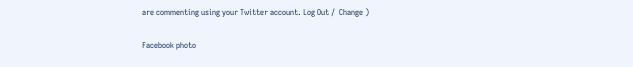are commenting using your Twitter account. Log Out /  Change )

Facebook photo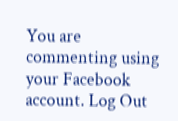You are commenting using your Facebook account. Log Out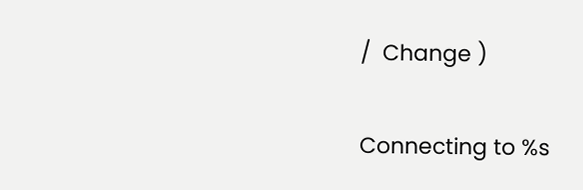/  Change )

Connecting to %s